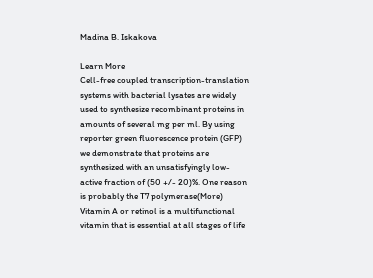Madina B. Iskakova

Learn More
Cell-free coupled transcription-translation systems with bacterial lysates are widely used to synthesize recombinant proteins in amounts of several mg per ml. By using reporter green fluorescence protein (GFP) we demonstrate that proteins are synthesized with an unsatisfyingly low-active fraction of (50 +/- 20)%. One reason is probably the T7 polymerase(More)
Vitamin A or retinol is a multifunctional vitamin that is essential at all stages of life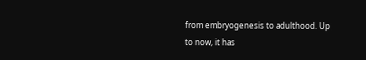from embryogenesis to adulthood. Up to now, it has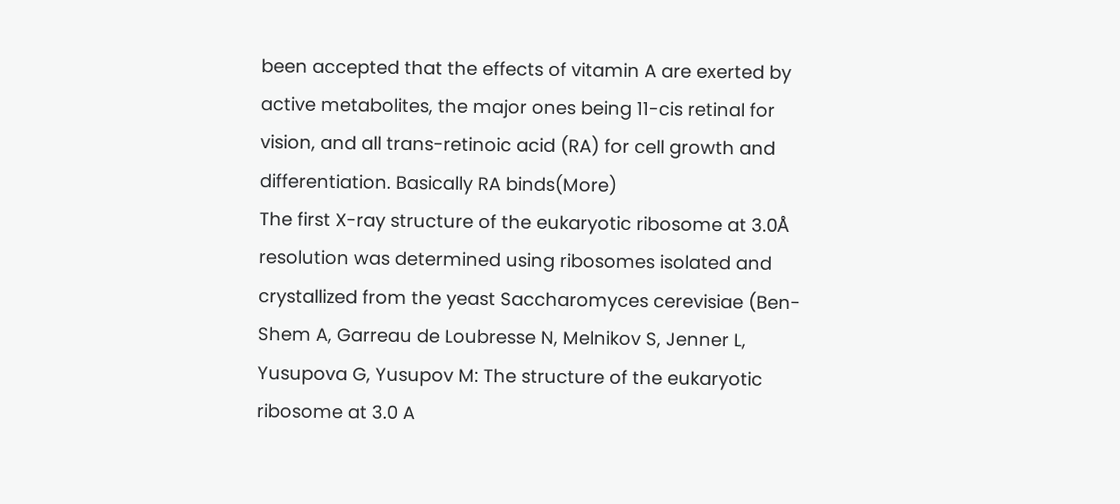been accepted that the effects of vitamin A are exerted by active metabolites, the major ones being 11-cis retinal for vision, and all trans-retinoic acid (RA) for cell growth and differentiation. Basically RA binds(More)
The first X-ray structure of the eukaryotic ribosome at 3.0Å resolution was determined using ribosomes isolated and crystallized from the yeast Saccharomyces cerevisiae (Ben-Shem A, Garreau de Loubresse N, Melnikov S, Jenner L, Yusupova G, Yusupov M: The structure of the eukaryotic ribosome at 3.0 A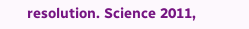resolution. Science 2011,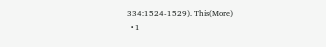334:1524-1529). This(More)
  • 1